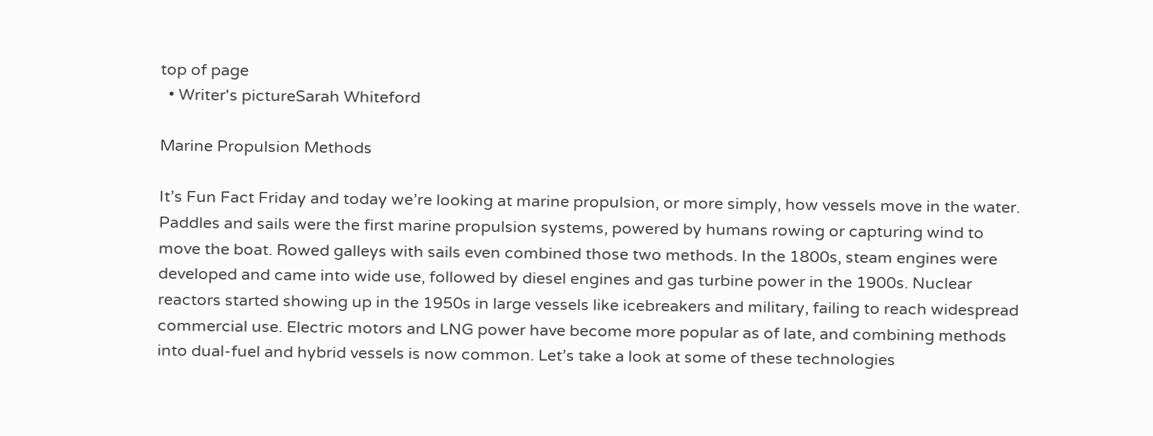top of page
  • Writer's pictureSarah Whiteford

Marine Propulsion Methods

It’s Fun Fact Friday and today we’re looking at marine propulsion, or more simply, how vessels move in the water. Paddles and sails were the first marine propulsion systems, powered by humans rowing or capturing wind to move the boat. Rowed galleys with sails even combined those two methods. In the 1800s, steam engines were developed and came into wide use, followed by diesel engines and gas turbine power in the 1900s. Nuclear reactors started showing up in the 1950s in large vessels like icebreakers and military, failing to reach widespread commercial use. Electric motors and LNG power have become more popular as of late, and combining methods into dual-fuel and hybrid vessels is now common. Let’s take a look at some of these technologies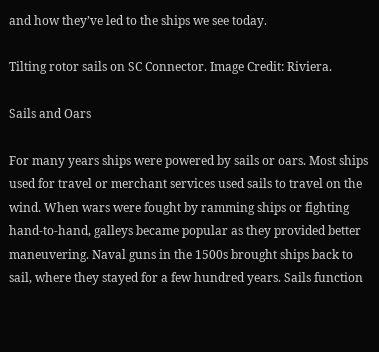and how they’ve led to the ships we see today.

Tilting rotor sails on SC Connector. Image Credit: Riviera.

Sails and Oars

For many years ships were powered by sails or oars. Most ships used for travel or merchant services used sails to travel on the wind. When wars were fought by ramming ships or fighting hand-to-hand, galleys became popular as they provided better maneuvering. Naval guns in the 1500s brought ships back to sail, where they stayed for a few hundred years. Sails function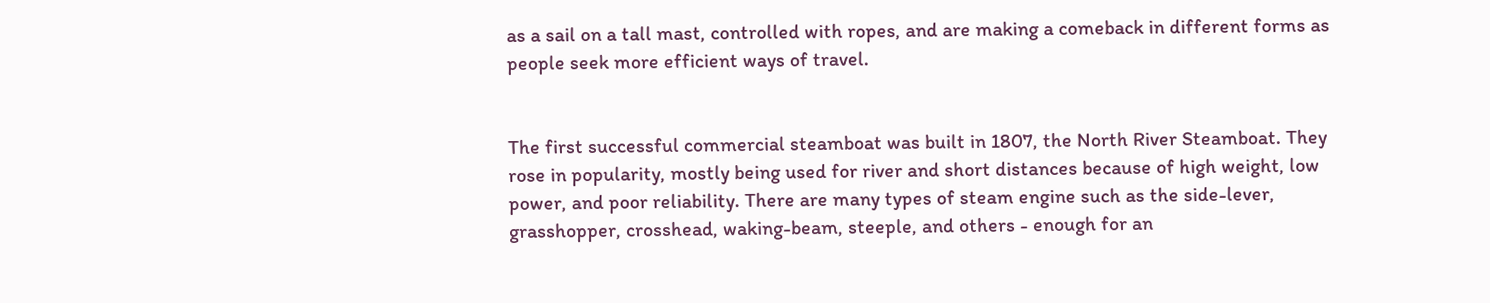as a sail on a tall mast, controlled with ropes, and are making a comeback in different forms as people seek more efficient ways of travel.


The first successful commercial steamboat was built in 1807, the North River Steamboat. They rose in popularity, mostly being used for river and short distances because of high weight, low power, and poor reliability. There are many types of steam engine such as the side-lever, grasshopper, crosshead, waking-beam, steeple, and others - enough for an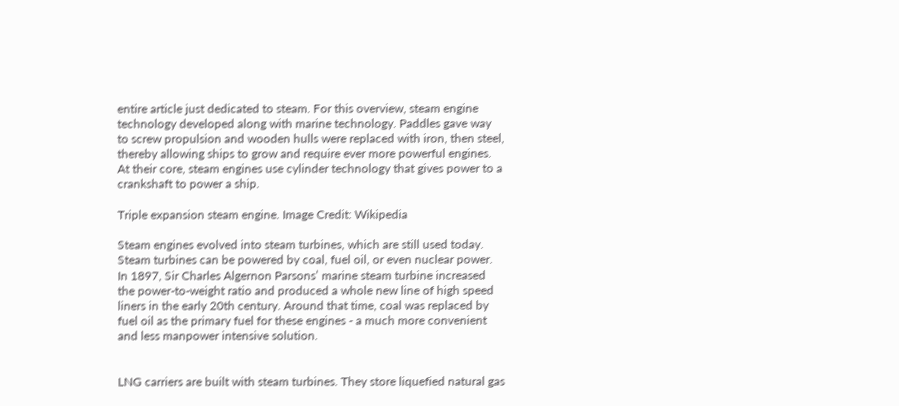entire article just dedicated to steam. For this overview, steam engine technology developed along with marine technology. Paddles gave way to screw propulsion and wooden hulls were replaced with iron, then steel, thereby allowing ships to grow and require ever more powerful engines. At their core, steam engines use cylinder technology that gives power to a crankshaft to power a ship.

Triple expansion steam engine. Image Credit: Wikipedia

Steam engines evolved into steam turbines, which are still used today. Steam turbines can be powered by coal, fuel oil, or even nuclear power. In 1897, Sir Charles Algernon Parsons’ marine steam turbine increased the power-to-weight ratio and produced a whole new line of high speed liners in the early 20th century. Around that time, coal was replaced by fuel oil as the primary fuel for these engines - a much more convenient and less manpower intensive solution.


LNG carriers are built with steam turbines. They store liquefied natural gas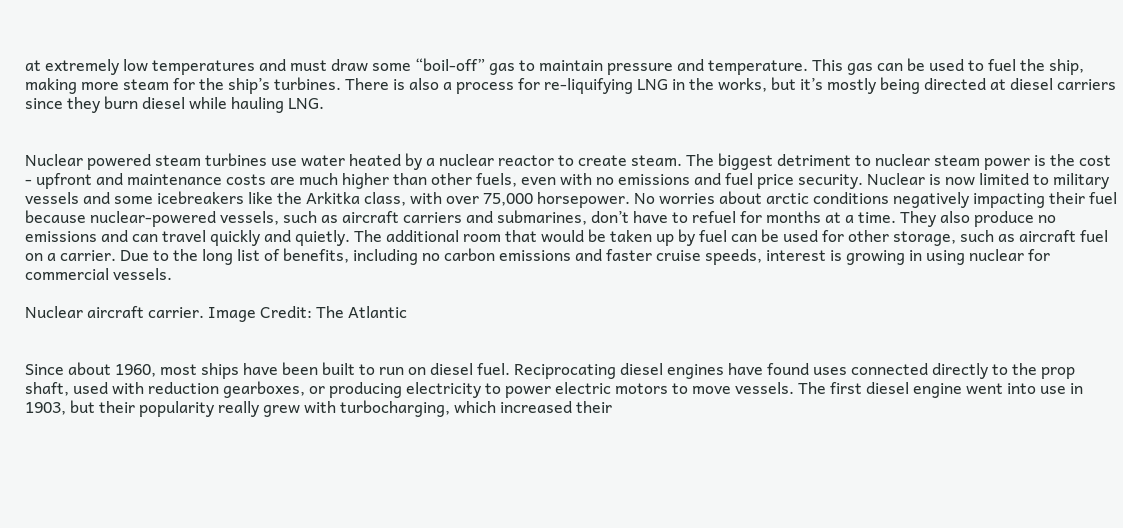at extremely low temperatures and must draw some “boil-off” gas to maintain pressure and temperature. This gas can be used to fuel the ship, making more steam for the ship’s turbines. There is also a process for re-liquifying LNG in the works, but it’s mostly being directed at diesel carriers since they burn diesel while hauling LNG.


Nuclear powered steam turbines use water heated by a nuclear reactor to create steam. The biggest detriment to nuclear steam power is the cost - upfront and maintenance costs are much higher than other fuels, even with no emissions and fuel price security. Nuclear is now limited to military vessels and some icebreakers like the Arkitka class, with over 75,000 horsepower. No worries about arctic conditions negatively impacting their fuel because nuclear-powered vessels, such as aircraft carriers and submarines, don’t have to refuel for months at a time. They also produce no emissions and can travel quickly and quietly. The additional room that would be taken up by fuel can be used for other storage, such as aircraft fuel on a carrier. Due to the long list of benefits, including no carbon emissions and faster cruise speeds, interest is growing in using nuclear for commercial vessels.

Nuclear aircraft carrier. Image Credit: The Atlantic


Since about 1960, most ships have been built to run on diesel fuel. Reciprocating diesel engines have found uses connected directly to the prop shaft, used with reduction gearboxes, or producing electricity to power electric motors to move vessels. The first diesel engine went into use in 1903, but their popularity really grew with turbocharging, which increased their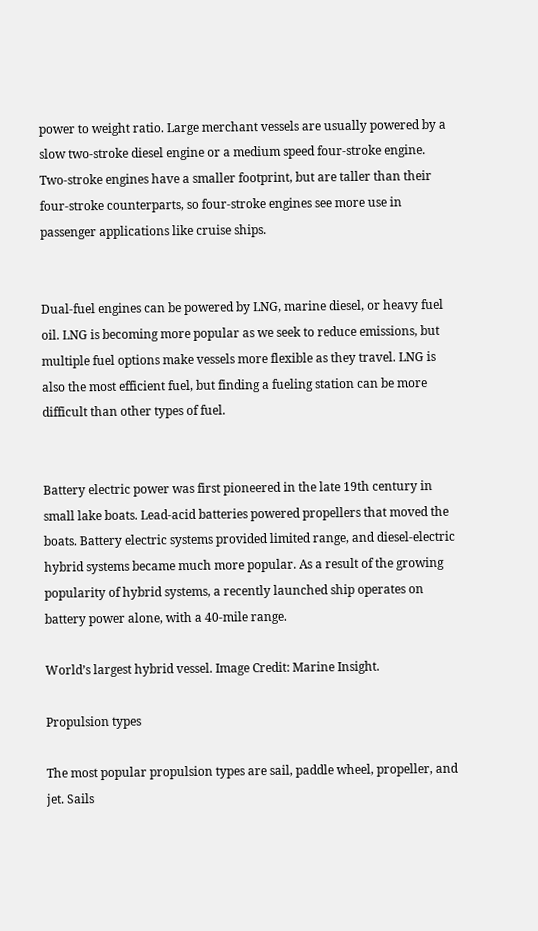power to weight ratio. Large merchant vessels are usually powered by a slow two-stroke diesel engine or a medium speed four-stroke engine. Two-stroke engines have a smaller footprint, but are taller than their four-stroke counterparts, so four-stroke engines see more use in passenger applications like cruise ships.


Dual-fuel engines can be powered by LNG, marine diesel, or heavy fuel oil. LNG is becoming more popular as we seek to reduce emissions, but multiple fuel options make vessels more flexible as they travel. LNG is also the most efficient fuel, but finding a fueling station can be more difficult than other types of fuel.


Battery electric power was first pioneered in the late 19th century in small lake boats. Lead-acid batteries powered propellers that moved the boats. Battery electric systems provided limited range, and diesel-electric hybrid systems became much more popular. As a result of the growing popularity of hybrid systems, a recently launched ship operates on battery power alone, with a 40-mile range.

World’s largest hybrid vessel. Image Credit: Marine Insight.

Propulsion types

The most popular propulsion types are sail, paddle wheel, propeller, and jet. Sails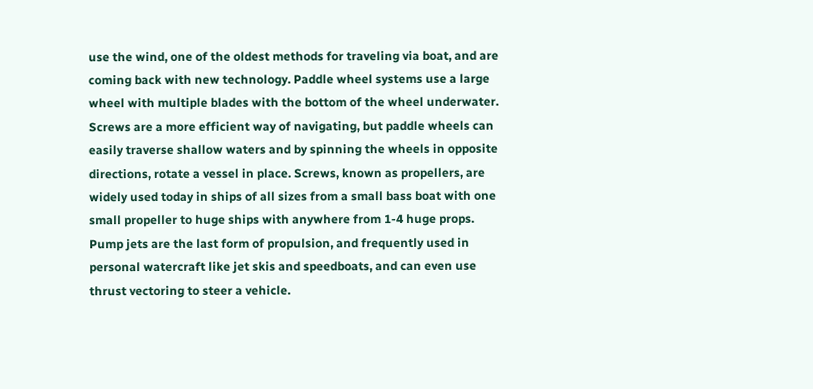use the wind, one of the oldest methods for traveling via boat, and are coming back with new technology. Paddle wheel systems use a large wheel with multiple blades with the bottom of the wheel underwater. Screws are a more efficient way of navigating, but paddle wheels can easily traverse shallow waters and by spinning the wheels in opposite directions, rotate a vessel in place. Screws, known as propellers, are widely used today in ships of all sizes from a small bass boat with one small propeller to huge ships with anywhere from 1-4 huge props. Pump jets are the last form of propulsion, and frequently used in personal watercraft like jet skis and speedboats, and can even use thrust vectoring to steer a vehicle.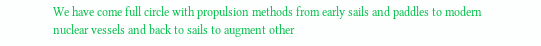We have come full circle with propulsion methods from early sails and paddles to modern nuclear vessels and back to sails to augment other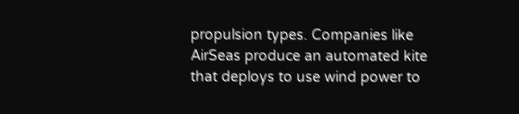propulsion types. Companies like AirSeas produce an automated kite that deploys to use wind power to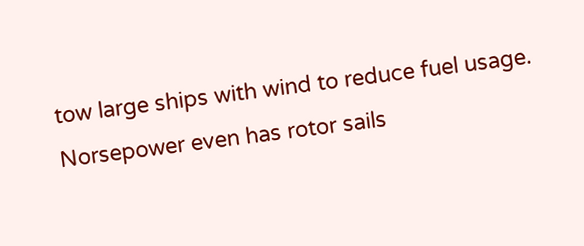tow large ships with wind to reduce fuel usage. Norsepower even has rotor sails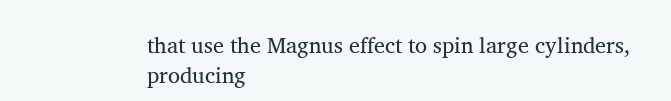that use the Magnus effect to spin large cylinders, producing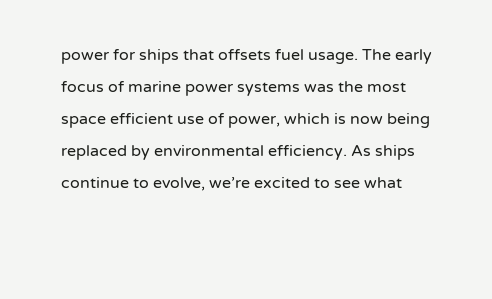power for ships that offsets fuel usage. The early focus of marine power systems was the most space efficient use of power, which is now being replaced by environmental efficiency. As ships continue to evolve, we’re excited to see what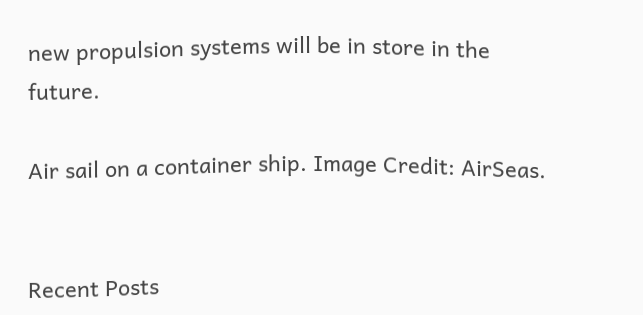new propulsion systems will be in store in the future.

Air sail on a container ship. Image Credit: AirSeas.


Recent Posts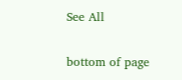See All


bottom of page